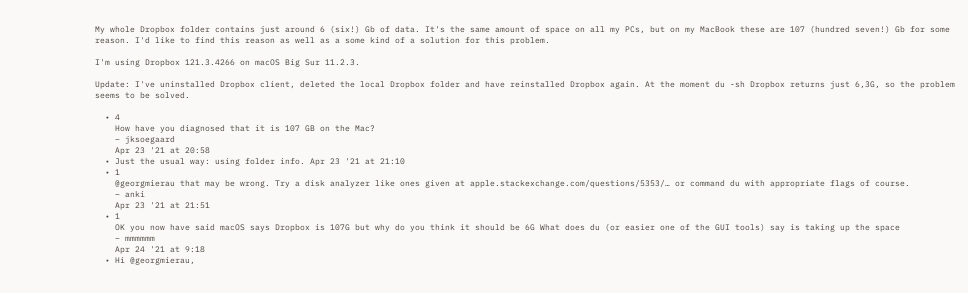My whole Dropbox folder contains just around 6 (six!) Gb of data. It's the same amount of space on all my PCs, but on my MacBook these are 107 (hundred seven!) Gb for some reason. I'd like to find this reason as well as a some kind of a solution for this problem.

I'm using Dropbox 121.3.4266 on macOS Big Sur 11.2.3.

Update: I've uninstalled Dropbox client, deleted the local Dropbox folder and have reinstalled Dropbox again. At the moment du -sh Dropbox returns just 6,3G, so the problem seems to be solved.

  • 4
    How have you diagnosed that it is 107 GB on the Mac?
    – jksoegaard
    Apr 23 '21 at 20:58
  • Just the usual way: using folder info. Apr 23 '21 at 21:10
  • 1
    @georgmierau that may be wrong. Try a disk analyzer like ones given at apple.stackexchange.com/questions/5353/… or command du with appropriate flags of course.
    – anki
    Apr 23 '21 at 21:51
  • 1
    OK you now have said macOS says Dropbox is 107G but why do you think it should be 6G What does du (or easier one of the GUI tools) say is taking up the space
    – mmmmmm
    Apr 24 '21 at 9:18
  • Hi @georgmierau,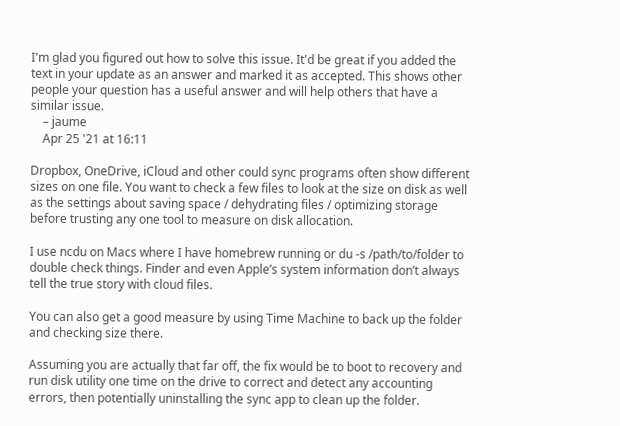I'm glad you figured out how to solve this issue. It'd be great if you added the text in your update as an answer and marked it as accepted. This shows other people your question has a useful answer and will help others that have a similar issue.
    – jaume
    Apr 25 '21 at 16:11

Dropbox, OneDrive, iCloud and other could sync programs often show different sizes on one file. You want to check a few files to look at the size on disk as well as the settings about saving space / dehydrating files / optimizing storage before trusting any one tool to measure on disk allocation.

I use ncdu on Macs where I have homebrew running or du -s /path/to/folder to double check things. Finder and even Apple’s system information don’t always tell the true story with cloud files.

You can also get a good measure by using Time Machine to back up the folder and checking size there.

Assuming you are actually that far off, the fix would be to boot to recovery and run disk utility one time on the drive to correct and detect any accounting errors, then potentially uninstalling the sync app to clean up the folder.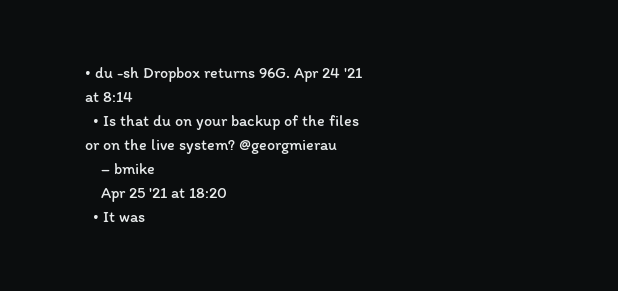• du -sh Dropbox returns 96G. Apr 24 '21 at 8:14
  • Is that du on your backup of the files or on the live system? @georgmierau
    – bmike
    Apr 25 '21 at 18:20
  • It was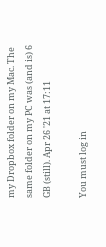my Dropbox folder on my Mac. The same folder on my PC was (and is) 6 GB (still). Apr 26 '21 at 17:11

You must log in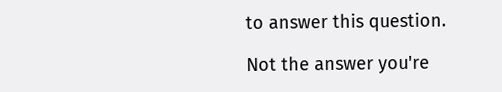to answer this question.

Not the answer you're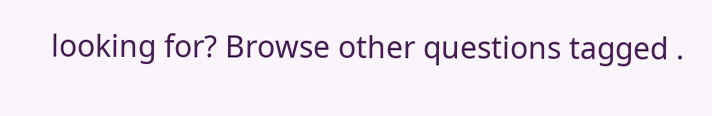looking for? Browse other questions tagged .